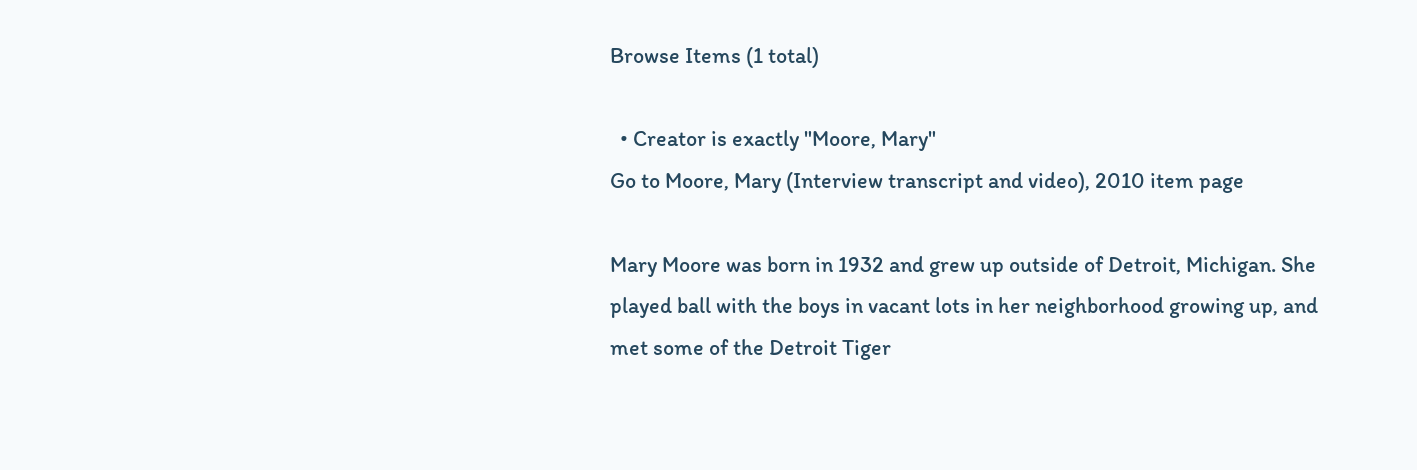Browse Items (1 total)

  • Creator is exactly "Moore, Mary"
Go to Moore, Mary (Interview transcript and video), 2010 item page

Mary Moore was born in 1932 and grew up outside of Detroit, Michigan. She played ball with the boys in vacant lots in her neighborhood growing up, and met some of the Detroit Tiger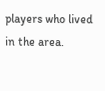players who lived in the area.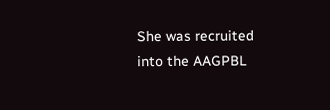She was recruited into the AAGPBL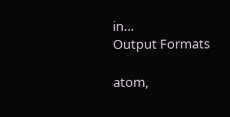in…
Output Formats

atom,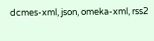dcmes-xml, json, omeka-xml, rss2